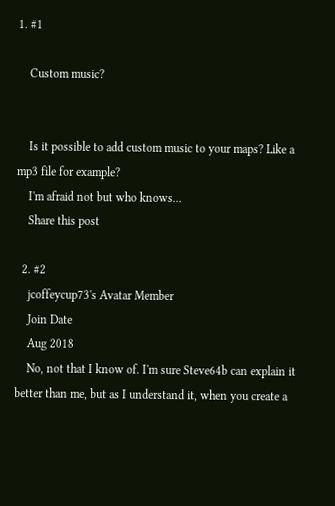1. #1

    Custom music?


    Is it possible to add custom music to your maps? Like a mp3 file for example?
    I'm afraid not but who knows...
    Share this post

  2. #2
    jcoffeycup73's Avatar Member
    Join Date
    Aug 2018
    No, not that I know of. I'm sure Steve64b can explain it better than me, but as I understand it, when you create a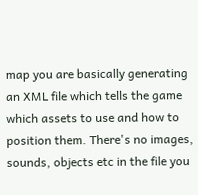map you are basically generating an XML file which tells the game which assets to use and how to position them. There's no images, sounds, objects etc in the file you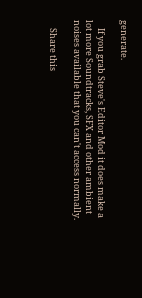generate.

    If you grab Steve's Editor Mod it does make a lot more Soundtracks, SFX and other ambient noises available that you can't access normally.

    Share this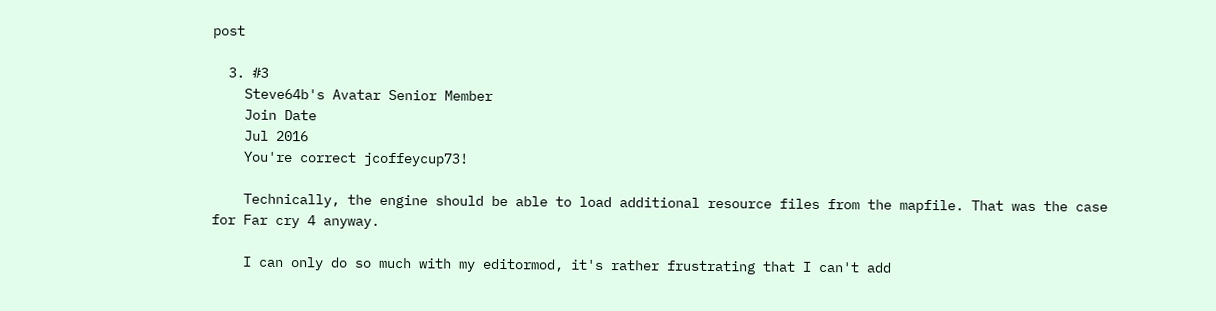post

  3. #3
    Steve64b's Avatar Senior Member
    Join Date
    Jul 2016
    You're correct jcoffeycup73!

    Technically, the engine should be able to load additional resource files from the mapfile. That was the case for Far cry 4 anyway.

    I can only do so much with my editormod, it's rather frustrating that I can't add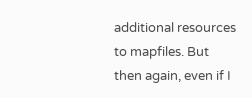additional resources to mapfiles. But then again, even if I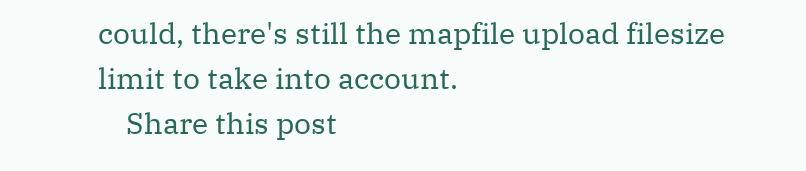could, there's still the mapfile upload filesize limit to take into account.
    Share this post